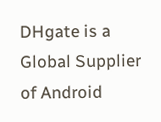DHgate is a Global Supplier of Android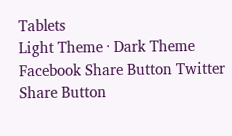Tablets
Light Theme · Dark Theme
Facebook Share Button Twitter Share Button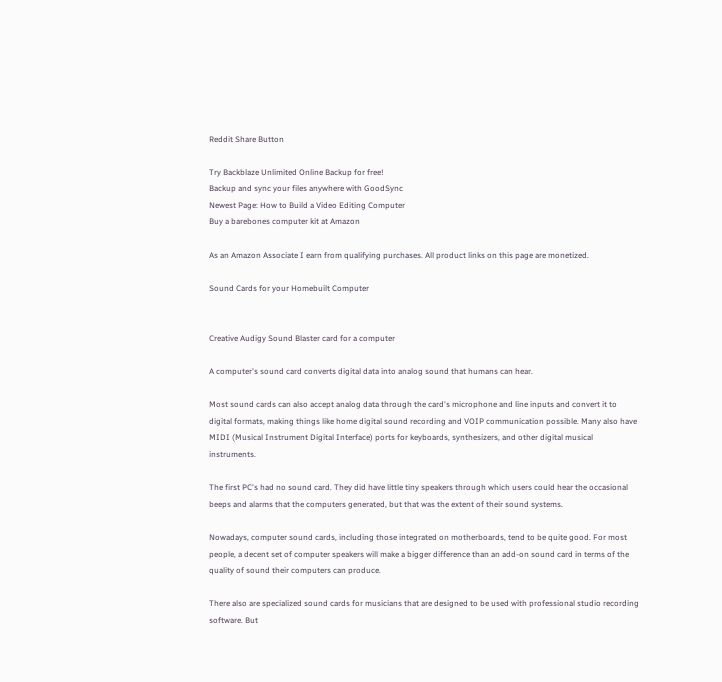Reddit Share Button

Try Backblaze Unlimited Online Backup for free!
Backup and sync your files anywhere with GoodSync
Newest Page: How to Build a Video Editing Computer
Buy a barebones computer kit at Amazon

As an Amazon Associate I earn from qualifying purchases. All product links on this page are monetized.

Sound Cards for your Homebuilt Computer


Creative Audigy Sound Blaster card for a computer

A computer's sound card converts digital data into analog sound that humans can hear.

Most sound cards can also accept analog data through the card's microphone and line inputs and convert it to digital formats, making things like home digital sound recording and VOIP communication possible. Many also have MIDI (Musical Instrument Digital Interface) ports for keyboards, synthesizers, and other digital musical instruments.

The first PC's had no sound card. They did have little tiny speakers through which users could hear the occasional beeps and alarms that the computers generated, but that was the extent of their sound systems.

Nowadays, computer sound cards, including those integrated on motherboards, tend to be quite good. For most people, a decent set of computer speakers will make a bigger difference than an add-on sound card in terms of the quality of sound their computers can produce.

There also are specialized sound cards for musicians that are designed to be used with professional studio recording software. But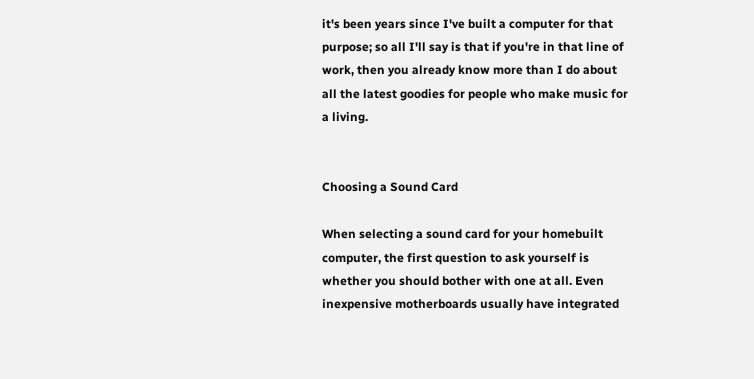it's been years since I've built a computer for that purpose; so all I'll say is that if you're in that line of work, then you already know more than I do about all the latest goodies for people who make music for a living.


Choosing a Sound Card

When selecting a sound card for your homebuilt computer, the first question to ask yourself is whether you should bother with one at all. Even inexpensive motherboards usually have integrated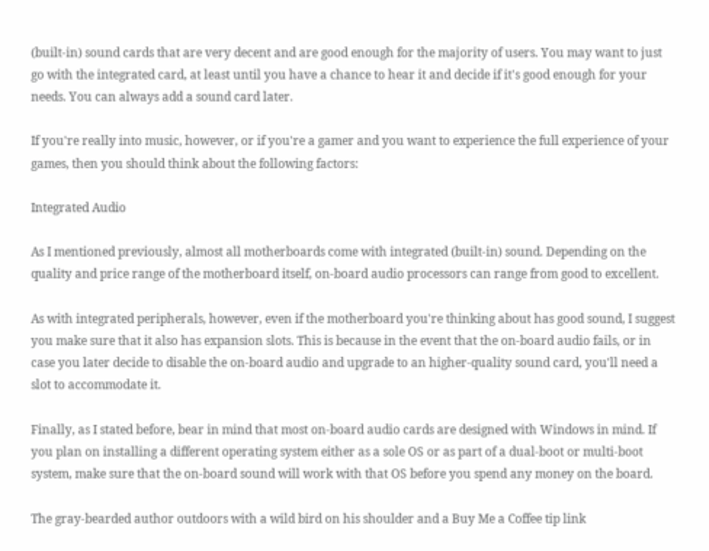(built-in) sound cards that are very decent and are good enough for the majority of users. You may want to just go with the integrated card, at least until you have a chance to hear it and decide if it's good enough for your needs. You can always add a sound card later.

If you're really into music, however, or if you're a gamer and you want to experience the full experience of your games, then you should think about the following factors:

Integrated Audio

As I mentioned previously, almost all motherboards come with integrated (built-in) sound. Depending on the quality and price range of the motherboard itself, on-board audio processors can range from good to excellent.

As with integrated peripherals, however, even if the motherboard you're thinking about has good sound, I suggest you make sure that it also has expansion slots. This is because in the event that the on-board audio fails, or in case you later decide to disable the on-board audio and upgrade to an higher-quality sound card, you'll need a slot to accommodate it.

Finally, as I stated before, bear in mind that most on-board audio cards are designed with Windows in mind. If you plan on installing a different operating system either as a sole OS or as part of a dual-boot or multi-boot system, make sure that the on-board sound will work with that OS before you spend any money on the board.

The gray-bearded author outdoors with a wild bird on his shoulder and a Buy Me a Coffee tip link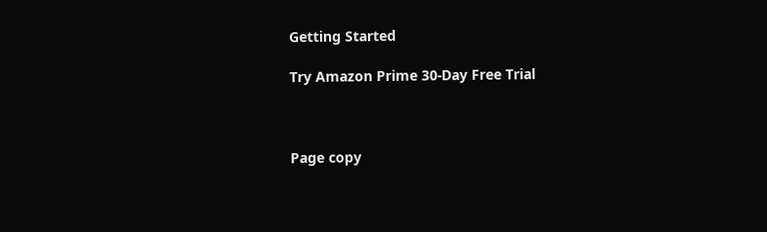Getting Started

Try Amazon Prime 30-Day Free Trial



Page copy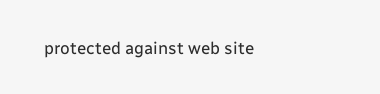protected against web site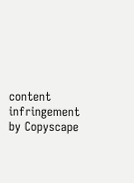content infringement by Copyscape